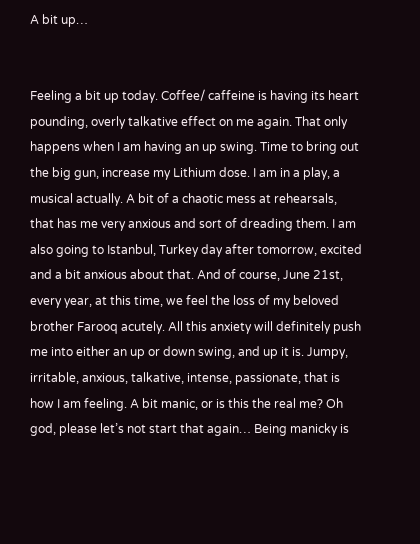A bit up…


Feeling a bit up today. Coffee/ caffeine is having its heart pounding, overly talkative effect on me again. That only happens when I am having an up swing. Time to bring out the big gun, increase my Lithium dose. I am in a play, a musical actually. A bit of a chaotic mess at rehearsals, that has me very anxious and sort of dreading them. I am also going to Istanbul, Turkey day after tomorrow, excited and a bit anxious about that. And of course, June 21st, every year, at this time, we feel the loss of my beloved brother Farooq acutely. All this anxiety will definitely push me into either an up or down swing, and up it is. Jumpy, irritable, anxious, talkative, intense, passionate, that is how I am feeling. A bit manic, or is this the real me? Oh god, please let’s not start that again… Being manicky is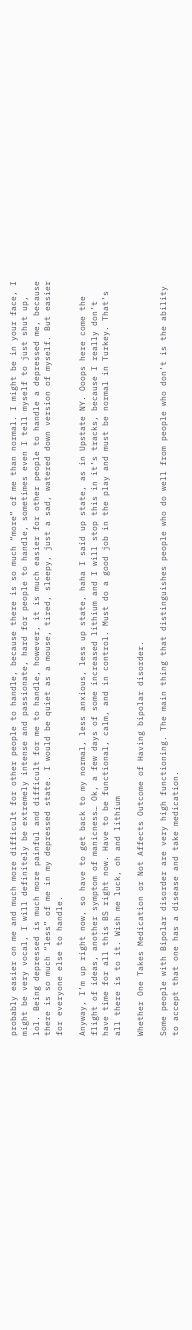probably easier on me and much more difficult for other people to handle, because there is so much “more” of me than normal. I might be in your face, I might be very vocal, I will definitely be extremely intense and passionate, hard for people to handle, sometimes even I tell myself to just shut up, lol. Being depressed is much more painful and difficult for me to handle, however, it is much easier for other people to handle a depressed me, because there is so much “less” of me in my depressed state. I would be quiet as a mouse, tired, sleepy, just a sad, watered down version of myself. But easier for everyone else to handle.

Anyway, I’m up right now, so have to get back to my normal, less anxious, less up state, haha I said up state, as in Upstate NY. Ooops here come the flight of ideas, another symptom of manicness… Ok, a few days of some increased lithium and I will stop this in it’s tracks, because I really don’t have time for all this BS right now. Have to be functional, calm, and in control. Must do a good job in the play and must be normal in Turkey. That’s all there is to it. Wish me luck, oh and lithium

Whether One Takes Medication or Not Affects Outcome of Having bipolar disorder.

Some people with Bipolar disorder are very high functioning. The main thing that distinguishes people who do well from people who don’t is the ability to accept that one has a disease and take medication.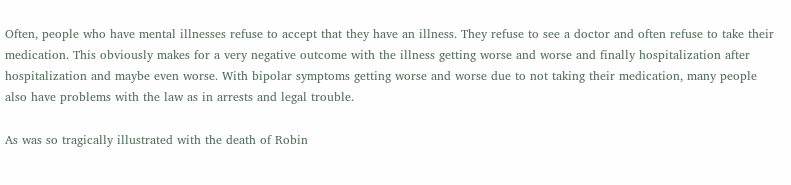Often, people who have mental illnesses refuse to accept that they have an illness. They refuse to see a doctor and often refuse to take their medication. This obviously makes for a very negative outcome with the illness getting worse and worse and finally hospitalization after hospitalization and maybe even worse. With bipolar symptoms getting worse and worse due to not taking their medication, many people also have problems with the law as in arrests and legal trouble.

As was so tragically illustrated with the death of Robin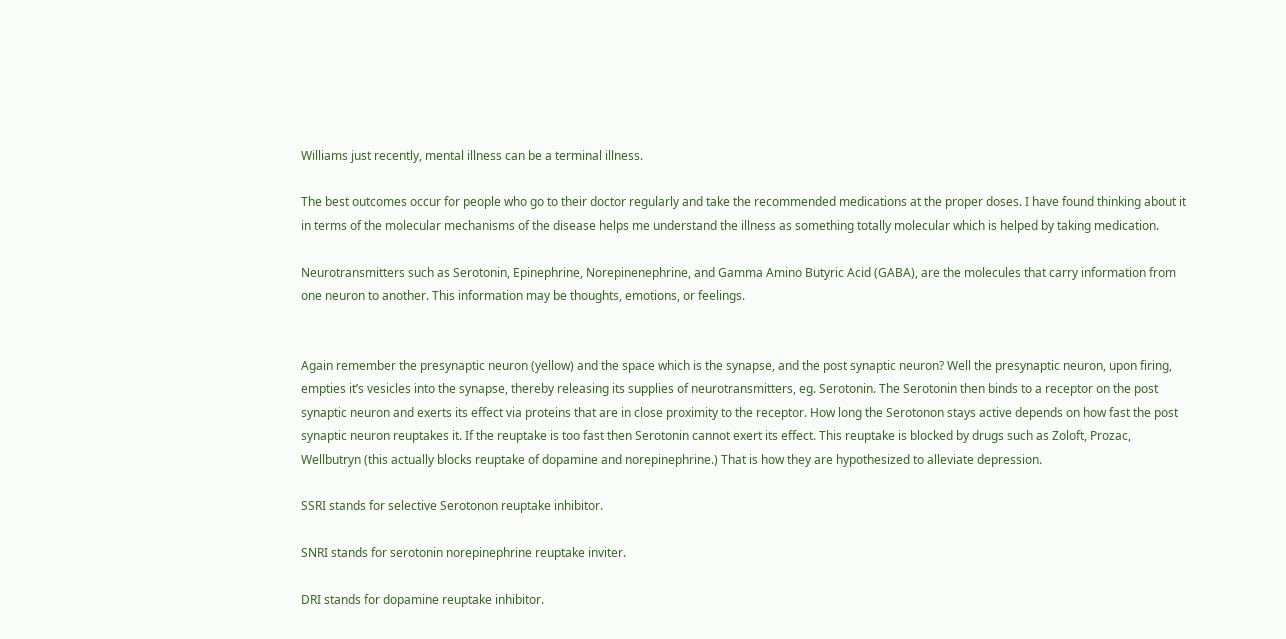Williams just recently, mental illness can be a terminal illness.

The best outcomes occur for people who go to their doctor regularly and take the recommended medications at the proper doses. I have found thinking about it in terms of the molecular mechanisms of the disease helps me understand the illness as something totally molecular which is helped by taking medication.

Neurotransmitters such as Serotonin, Epinephrine, Norepinenephrine, and Gamma Amino Butyric Acid (GABA), are the molecules that carry information from one neuron to another. This information may be thoughts, emotions, or feelings.


Again remember the presynaptic neuron (yellow) and the space which is the synapse, and the post synaptic neuron? Well the presynaptic neuron, upon firing, empties it’s vesicles into the synapse, thereby releasing its supplies of neurotransmitters, eg. Serotonin. The Serotonin then binds to a receptor on the post synaptic neuron and exerts its effect via proteins that are in close proximity to the receptor. How long the Serotonon stays active depends on how fast the post synaptic neuron reuptakes it. If the reuptake is too fast then Serotonin cannot exert its effect. This reuptake is blocked by drugs such as Zoloft, Prozac, Wellbutryn (this actually blocks reuptake of dopamine and norepinephrine.) That is how they are hypothesized to alleviate depression.

SSRI stands for selective Serotonon reuptake inhibitor.

SNRI stands for serotonin norepinephrine reuptake inviter.

DRI stands for dopamine reuptake inhibitor.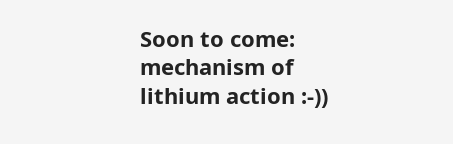Soon to come: mechanism of lithium action :-))